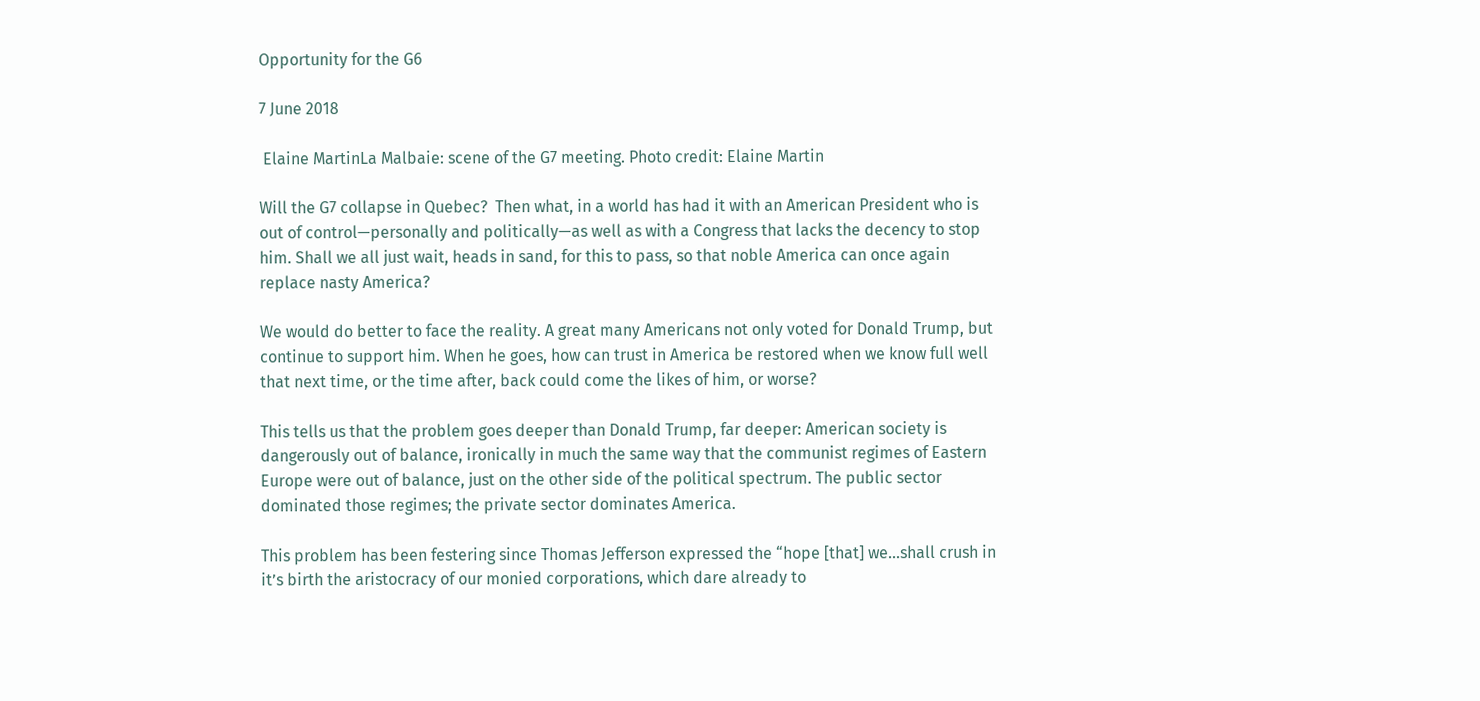Opportunity for the G6

7 June 2018

 Elaine MartinLa Malbaie: scene of the G7 meeting. Photo credit: Elaine Martin

Will the G7 collapse in Quebec?  Then what, in a world has had it with an American President who is out of control—personally and politically—as well as with a Congress that lacks the decency to stop him. Shall we all just wait, heads in sand, for this to pass, so that noble America can once again replace nasty America?

We would do better to face the reality. A great many Americans not only voted for Donald Trump, but continue to support him. When he goes, how can trust in America be restored when we know full well that next time, or the time after, back could come the likes of him, or worse?

This tells us that the problem goes deeper than Donald Trump, far deeper: American society is dangerously out of balance, ironically in much the same way that the communist regimes of Eastern Europe were out of balance, just on the other side of the political spectrum. The public sector dominated those regimes; the private sector dominates America.

This problem has been festering since Thomas Jefferson expressed the “hope [that] we…shall crush in it’s birth the aristocracy of our monied corporations, which dare already to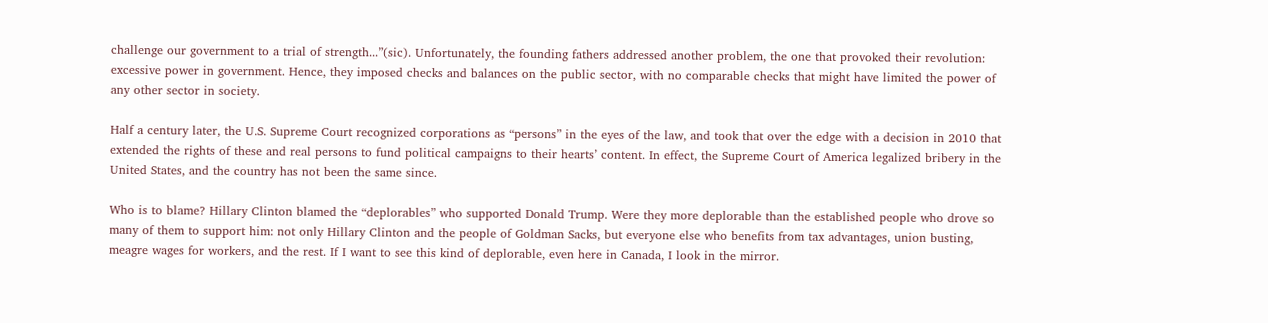challenge our government to a trial of strength...”(sic). Unfortunately, the founding fathers addressed another problem, the one that provoked their revolution: excessive power in government. Hence, they imposed checks and balances on the public sector, with no comparable checks that might have limited the power of any other sector in society.

Half a century later, the U.S. Supreme Court recognized corporations as “persons” in the eyes of the law, and took that over the edge with a decision in 2010 that extended the rights of these and real persons to fund political campaigns to their hearts’ content. In effect, the Supreme Court of America legalized bribery in the United States, and the country has not been the same since.

Who is to blame? Hillary Clinton blamed the “deplorables” who supported Donald Trump. Were they more deplorable than the established people who drove so many of them to support him: not only Hillary Clinton and the people of Goldman Sacks, but everyone else who benefits from tax advantages, union busting, meagre wages for workers, and the rest. If I want to see this kind of deplorable, even here in Canada, I look in the mirror.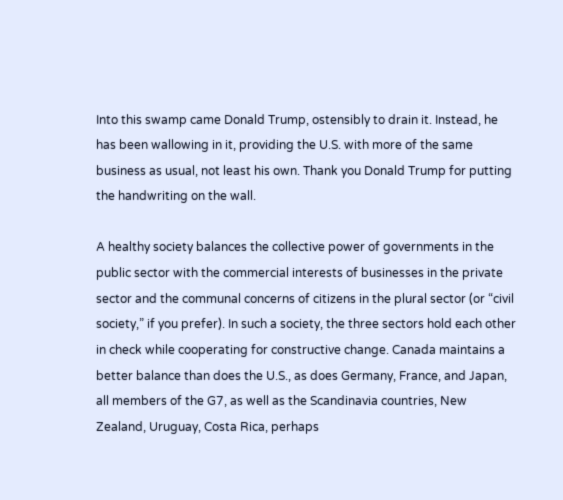Into this swamp came Donald Trump, ostensibly to drain it. Instead, he has been wallowing in it, providing the U.S. with more of the same business as usual, not least his own. Thank you Donald Trump for putting the handwriting on the wall.

A healthy society balances the collective power of governments in the public sector with the commercial interests of businesses in the private sector and the communal concerns of citizens in the plural sector (or “civil society,” if you prefer). In such a society, the three sectors hold each other in check while cooperating for constructive change. Canada maintains a better balance than does the U.S., as does Germany, France, and Japan, all members of the G7, as well as the Scandinavia countries, New Zealand, Uruguay, Costa Rica, perhaps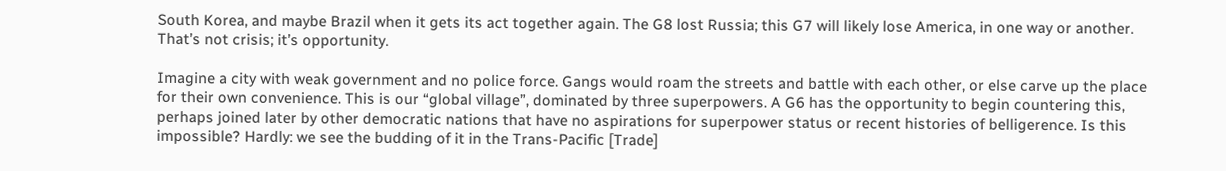South Korea, and maybe Brazil when it gets its act together again. The G8 lost Russia; this G7 will likely lose America, in one way or another. That’s not crisis; it’s opportunity.

Imagine a city with weak government and no police force. Gangs would roam the streets and battle with each other, or else carve up the place for their own convenience. This is our “global village”, dominated by three superpowers. A G6 has the opportunity to begin countering this, perhaps joined later by other democratic nations that have no aspirations for superpower status or recent histories of belligerence. Is this impossible? Hardly: we see the budding of it in the Trans-Pacific [Trade]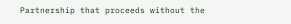Partnership that proceeds without the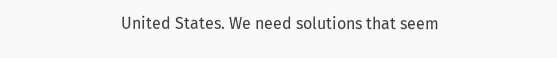United States. We need solutions that seem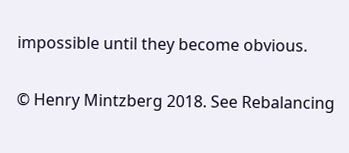impossible until they become obvious.

© Henry Mintzberg 2018. See Rebalancing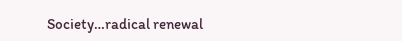Society…radical renewal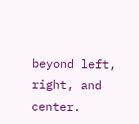beyond left, right, and center.